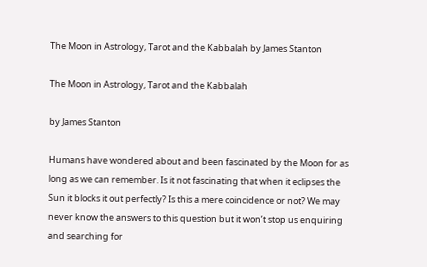The Moon in Astrology, Tarot and the Kabbalah by James Stanton

The Moon in Astrology, Tarot and the Kabbalah

by James Stanton

Humans have wondered about and been fascinated by the Moon for as long as we can remember. Is it not fascinating that when it eclipses the Sun it blocks it out perfectly? Is this a mere coincidence or not? We may never know the answers to this question but it won’t stop us enquiring and searching for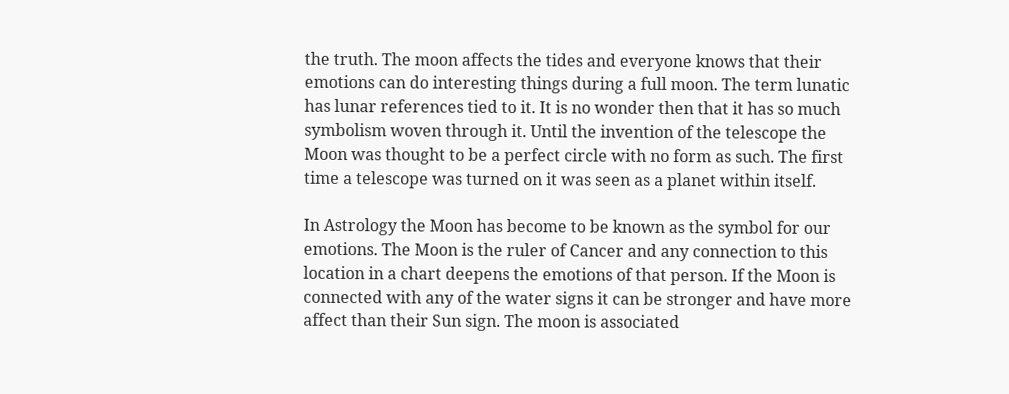the truth. The moon affects the tides and everyone knows that their emotions can do interesting things during a full moon. The term lunatic has lunar references tied to it. It is no wonder then that it has so much symbolism woven through it. Until the invention of the telescope the Moon was thought to be a perfect circle with no form as such. The first time a telescope was turned on it was seen as a planet within itself.

In Astrology the Moon has become to be known as the symbol for our emotions. The Moon is the ruler of Cancer and any connection to this location in a chart deepens the emotions of that person. If the Moon is connected with any of the water signs it can be stronger and have more affect than their Sun sign. The moon is associated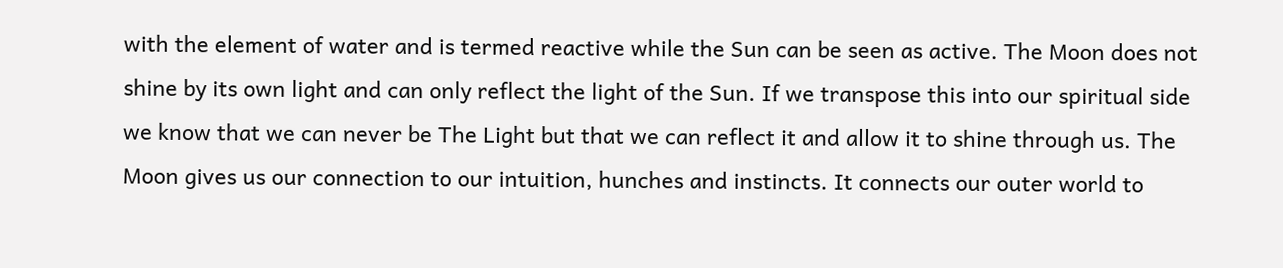with the element of water and is termed reactive while the Sun can be seen as active. The Moon does not shine by its own light and can only reflect the light of the Sun. If we transpose this into our spiritual side we know that we can never be The Light but that we can reflect it and allow it to shine through us. The Moon gives us our connection to our intuition, hunches and instincts. It connects our outer world to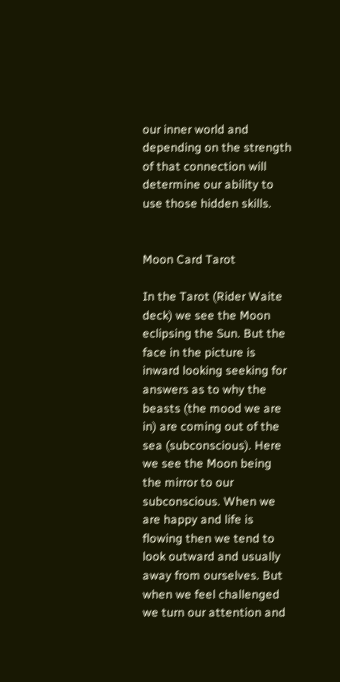our inner world and depending on the strength of that connection will determine our ability to use those hidden skills.


Moon Card Tarot

In the Tarot (Rider Waite deck) we see the Moon eclipsing the Sun. But the face in the picture is inward looking seeking for answers as to why the beasts (the mood we are in) are coming out of the sea (subconscious). Here we see the Moon being the mirror to our subconscious. When we are happy and life is flowing then we tend to look outward and usually away from ourselves. But when we feel challenged we turn our attention and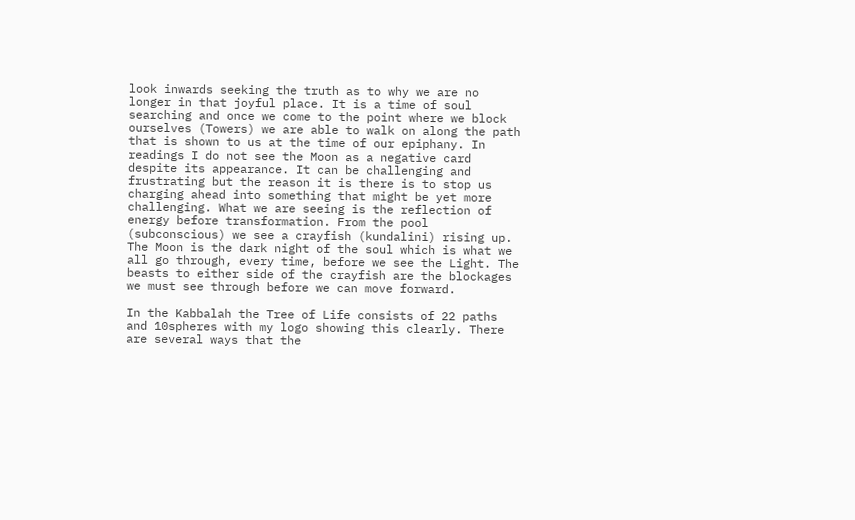look inwards seeking the truth as to why we are no longer in that joyful place. It is a time of soul searching and once we come to the point where we block ourselves (Towers) we are able to walk on along the path that is shown to us at the time of our epiphany. In readings I do not see the Moon as a negative card despite its appearance. It can be challenging and frustrating but the reason it is there is to stop us charging ahead into something that might be yet more challenging. What we are seeing is the reflection of energy before transformation. From the pool (subconscious) we see a crayfish (kundalini) rising up. The Moon is the dark night of the soul which is what we all go through, every time, before we see the Light. The beasts to either side of the crayfish are the blockages we must see through before we can move forward.

In the Kabbalah the Tree of Life consists of 22 paths and 10spheres with my logo showing this clearly. There are several ways that the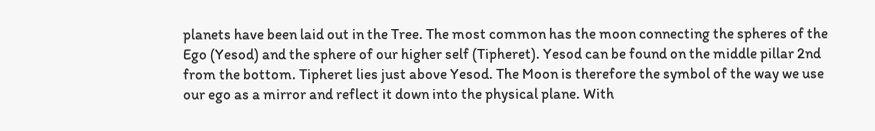planets have been laid out in the Tree. The most common has the moon connecting the spheres of the Ego (Yesod) and the sphere of our higher self (Tipheret). Yesod can be found on the middle pillar 2nd from the bottom. Tipheret lies just above Yesod. The Moon is therefore the symbol of the way we use our ego as a mirror and reflect it down into the physical plane. With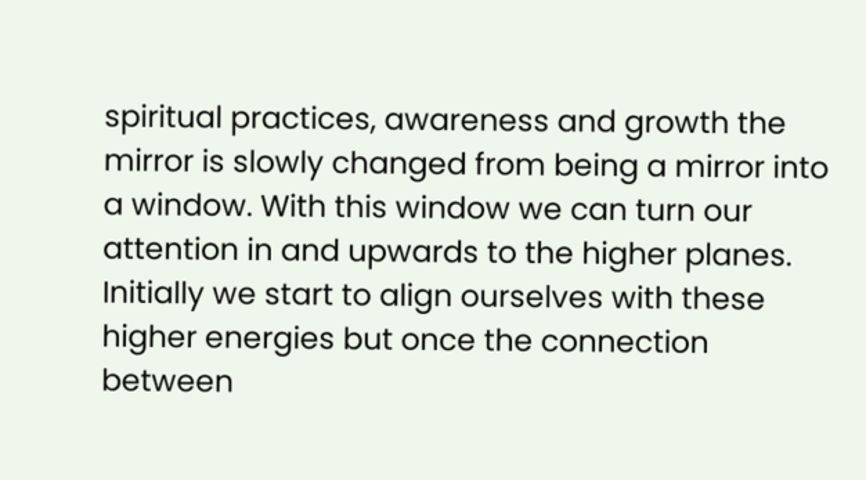spiritual practices, awareness and growth the mirror is slowly changed from being a mirror into a window. With this window we can turn our attention in and upwards to the higher planes. Initially we start to align ourselves with these higher energies but once the connection between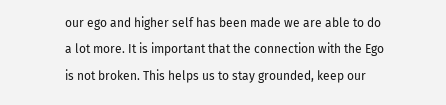our ego and higher self has been made we are able to do a lot more. It is important that the connection with the Ego is not broken. This helps us to stay grounded, keep our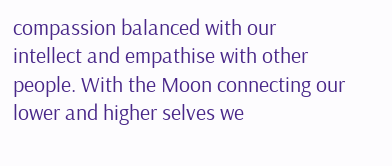compassion balanced with our intellect and empathise with other people. With the Moon connecting our lower and higher selves we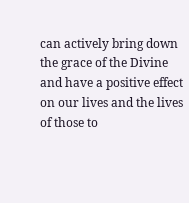can actively bring down the grace of the Divine and have a positive effect on our lives and the lives of those to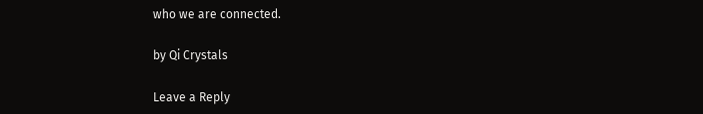who we are connected.

by Qi Crystals

Leave a Reply